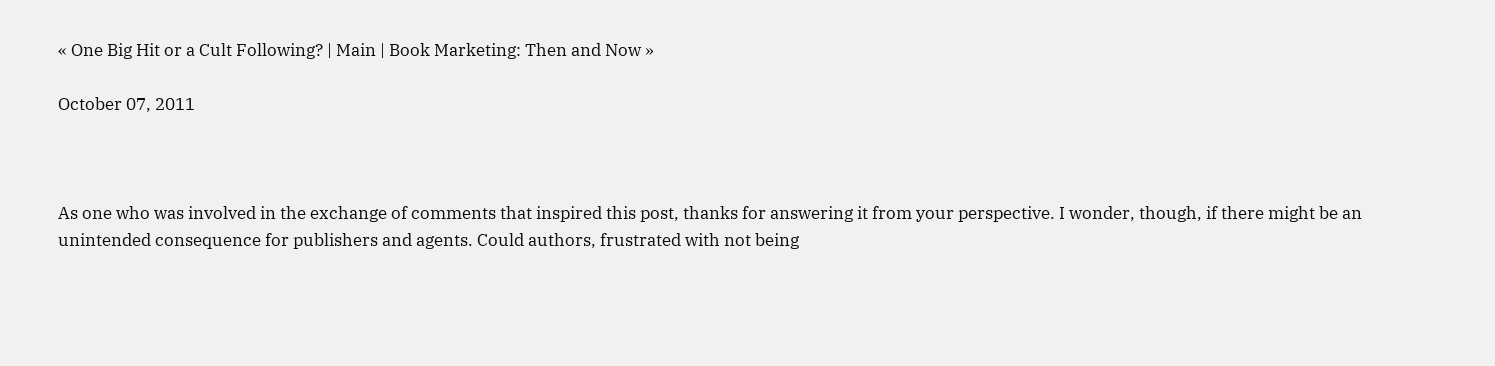« One Big Hit or a Cult Following? | Main | Book Marketing: Then and Now »

October 07, 2011



As one who was involved in the exchange of comments that inspired this post, thanks for answering it from your perspective. I wonder, though, if there might be an unintended consequence for publishers and agents. Could authors, frustrated with not being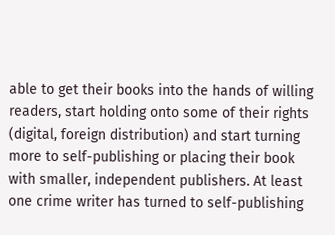able to get their books into the hands of willing readers, start holding onto some of their rights (digital, foreign distribution) and start turning more to self-publishing or placing their book with smaller, independent publishers. At least one crime writer has turned to self-publishing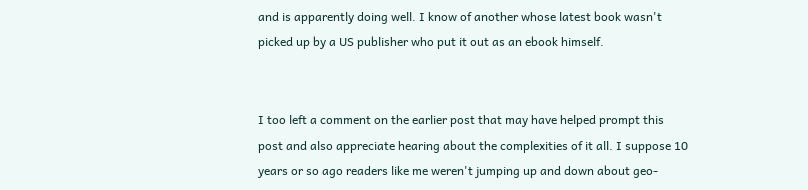and is apparently doing well. I know of another whose latest book wasn't picked up by a US publisher who put it out as an ebook himself.


I too left a comment on the earlier post that may have helped prompt this post and also appreciate hearing about the complexities of it all. I suppose 10 years or so ago readers like me weren't jumping up and down about geo-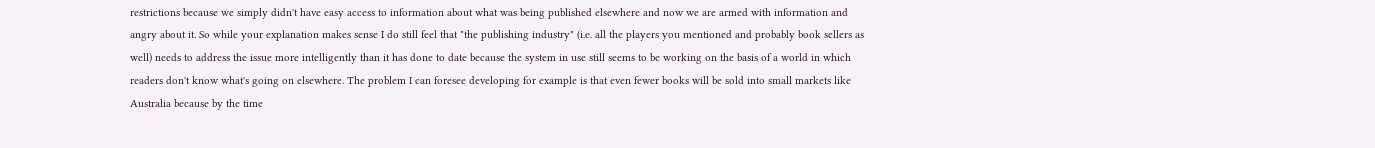restrictions because we simply didn't have easy access to information about what was being published elsewhere and now we are armed with information and angry about it. So while your explanation makes sense I do still feel that "the publishing industry" (i.e. all the players you mentioned and probably book sellers as well) needs to address the issue more intelligently than it has done to date because the system in use still seems to be working on the basis of a world in which readers don't know what's going on elsewhere. The problem I can foresee developing for example is that even fewer books will be sold into small markets like Australia because by the time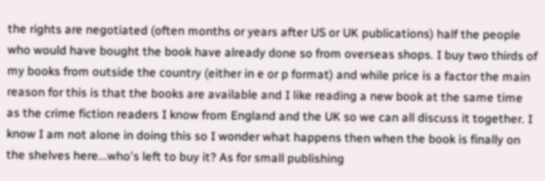the rights are negotiated (often months or years after US or UK publications) half the people who would have bought the book have already done so from overseas shops. I buy two thirds of my books from outside the country (either in e or p format) and while price is a factor the main reason for this is that the books are available and I like reading a new book at the same time as the crime fiction readers I know from England and the UK so we can all discuss it together. I know I am not alone in doing this so I wonder what happens then when the book is finally on the shelves here...who's left to buy it? As for small publishing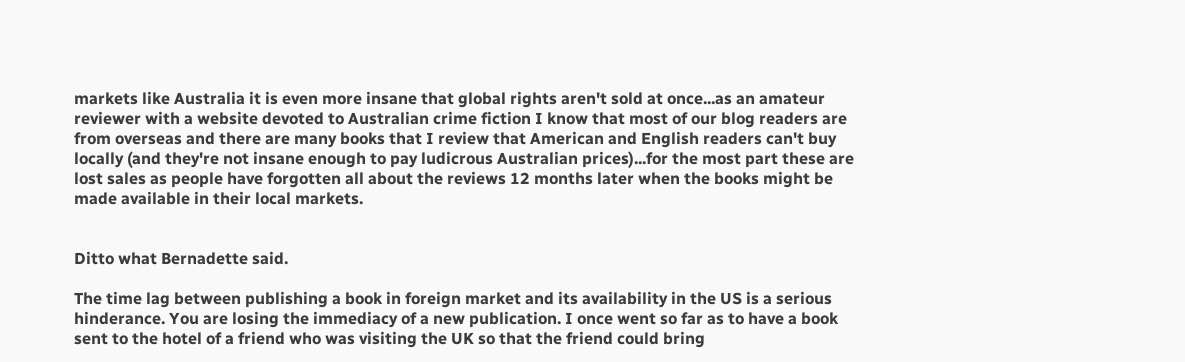markets like Australia it is even more insane that global rights aren't sold at once...as an amateur reviewer with a website devoted to Australian crime fiction I know that most of our blog readers are from overseas and there are many books that I review that American and English readers can't buy locally (and they're not insane enough to pay ludicrous Australian prices)...for the most part these are lost sales as people have forgotten all about the reviews 12 months later when the books might be made available in their local markets.


Ditto what Bernadette said.

The time lag between publishing a book in foreign market and its availability in the US is a serious hinderance. You are losing the immediacy of a new publication. I once went so far as to have a book sent to the hotel of a friend who was visiting the UK so that the friend could bring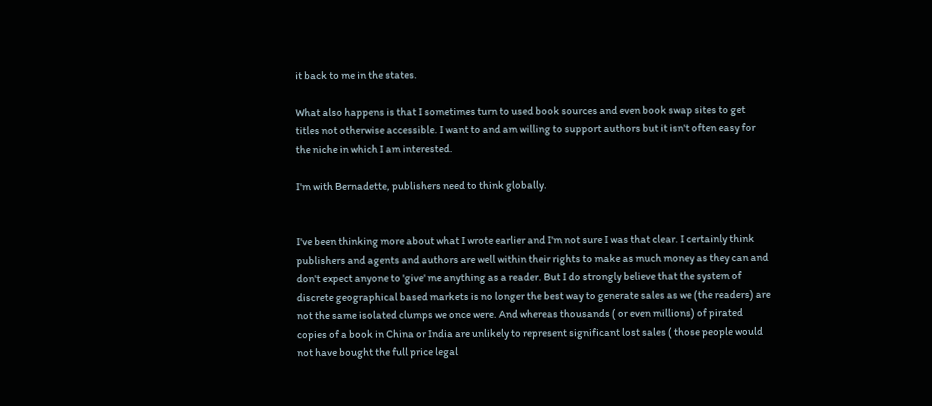it back to me in the states.

What also happens is that I sometimes turn to used book sources and even book swap sites to get titles not otherwise accessible. I want to and am willing to support authors but it isn't often easy for the niche in which I am interested.

I'm with Bernadette, publishers need to think globally.


I've been thinking more about what I wrote earlier and I'm not sure I was that clear. I certainly think publishers and agents and authors are well within their rights to make as much money as they can and don't expect anyone to 'give' me anything as a reader. But I do strongly believe that the system of discrete geographical based markets is no longer the best way to generate sales as we (the readers) are not the same isolated clumps we once were. And whereas thousands ( or even millions) of pirated copies of a book in China or India are unlikely to represent significant lost sales ( those people would not have bought the full price legal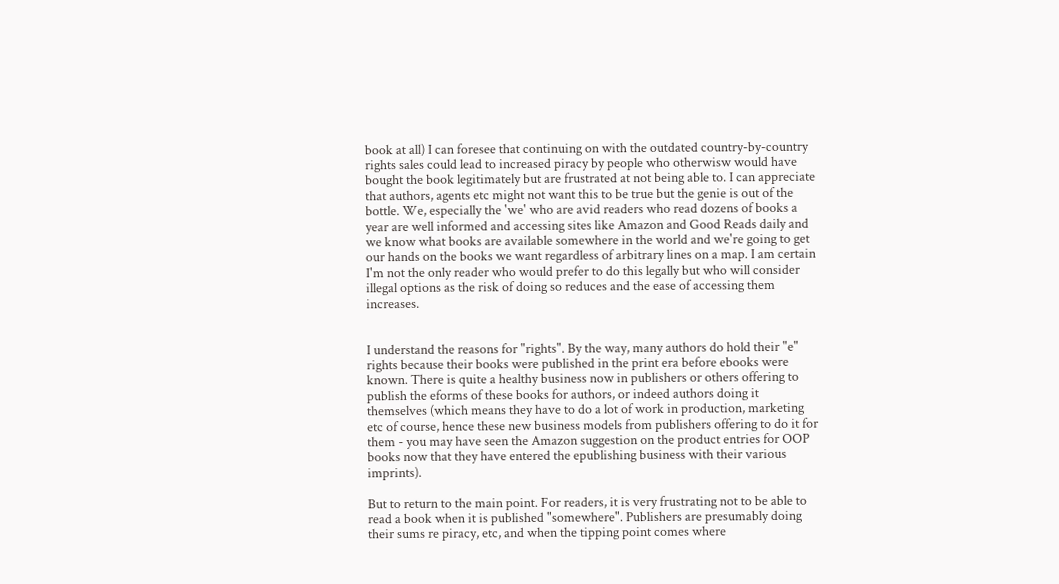book at all) I can foresee that continuing on with the outdated country-by-country rights sales could lead to increased piracy by people who otherwisw would have bought the book legitimately but are frustrated at not being able to. I can appreciate that authors, agents etc might not want this to be true but the genie is out of the bottle. We, especially the 'we' who are avid readers who read dozens of books a year are well informed and accessing sites like Amazon and Good Reads daily and we know what books are available somewhere in the world and we're going to get our hands on the books we want regardless of arbitrary lines on a map. I am certain I'm not the only reader who would prefer to do this legally but who will consider illegal options as the risk of doing so reduces and the ease of accessing them increases.


I understand the reasons for "rights". By the way, many authors do hold their "e" rights because their books were published in the print era before ebooks were known. There is quite a healthy business now in publishers or others offering to publish the eforms of these books for authors, or indeed authors doing it themselves (which means they have to do a lot of work in production, marketing etc of course, hence these new business models from publishers offering to do it for them - you may have seen the Amazon suggestion on the product entries for OOP books now that they have entered the epublishing business with their various imprints).

But to return to the main point. For readers, it is very frustrating not to be able to read a book when it is published "somewhere". Publishers are presumably doing their sums re piracy, etc, and when the tipping point comes where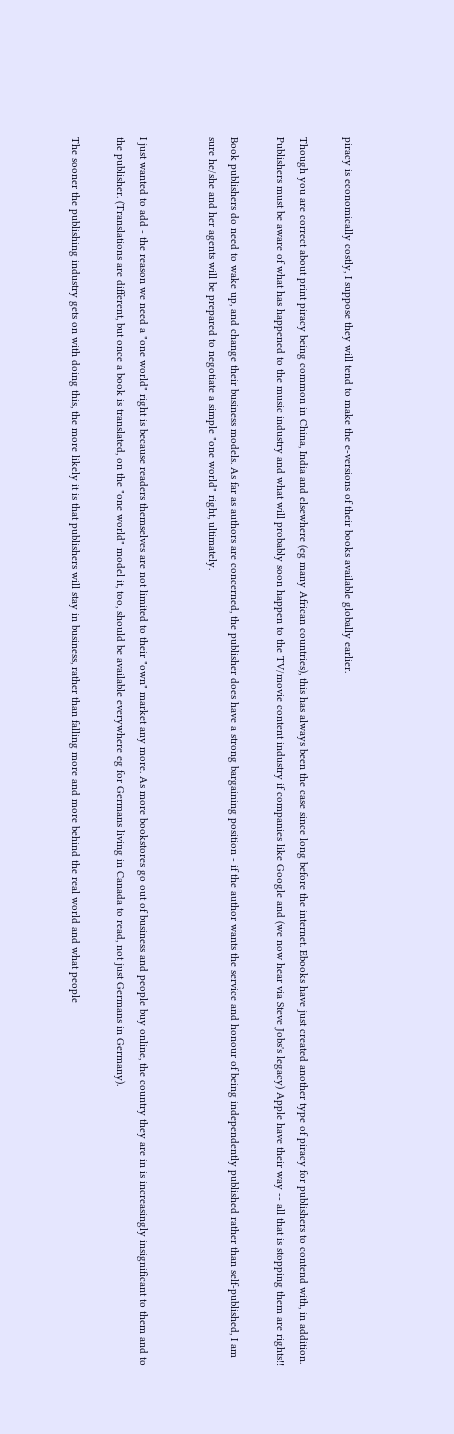piracy is economically costly, I suppose they will tend to make the e-versions of their books available globally earlier.

Though you are correct about print piracy being common in China, India and elsewhere (eg many African countries), this has always been the case since long before the internet. Ebooks have just created another type of piracy for publishers to contend with, in addition. Publishers must be aware of what has happened to the music industry and what will probably soon happen to the TV/movie content industry if companies like Google and (we now hear via Steve Jobs's legacy) Apple have their way -- all that is stopping them are rights!!

Book publishers do need to wake up, and change their business models. As far as authors are concerned, the publisher does have a strong bargaining position - if the author wants the service and honour of being independently published rather than self-published, I am sure he/she and her agents will be prepared to negotiate a simple "one world" right, ultimately.


I just wanted to add - the reason we need a "one world" right is because readers themselves are not limited to their "own" market any more. As more bookstores go out of business and people buy online, the country they are in is increasingly insignificant to them and to the publisher. (Translations are different, but once a book is translated, on the "one world" model it, too, should be available everywhere eg for Germans living in Canada to read, not just Germans in Germany).

The sooner the publishing industry gets on with doing this, the more likely it is that publishers will stay in business, rather than falling more and more behind the real world and what people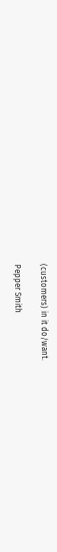(customers) in it do/want.

Pepper Smith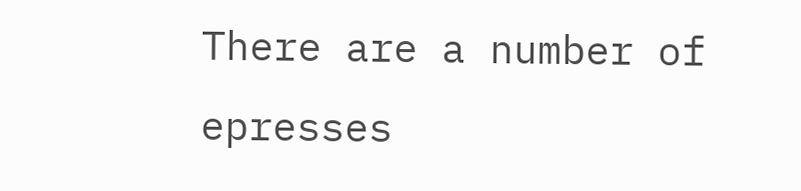There are a number of epresses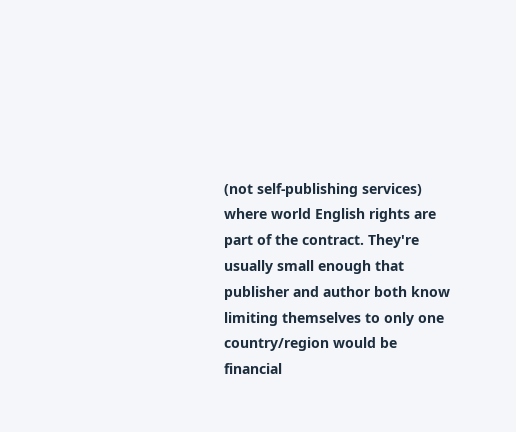(not self-publishing services) where world English rights are part of the contract. They're usually small enough that publisher and author both know limiting themselves to only one country/region would be financial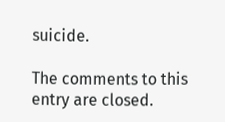suicide.

The comments to this entry are closed.